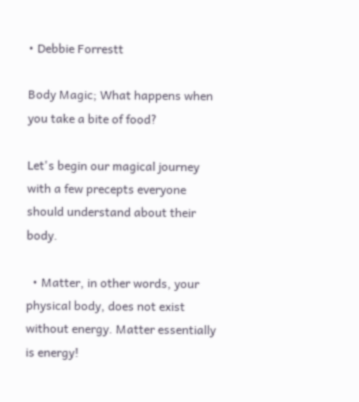• Debbie Forrestt

Body Magic; What happens when you take a bite of food?

Let's begin our magical journey with a few precepts everyone should understand about their body.

  • Matter, in other words, your physical body, does not exist without energy. Matter essentially is energy!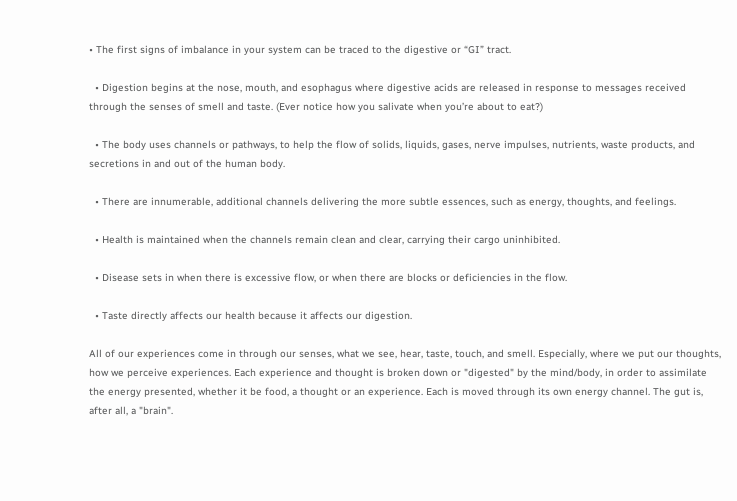• The first signs of imbalance in your system can be traced to the digestive or “GI” tract.

  • Digestion begins at the nose, mouth, and esophagus where digestive acids are released in response to messages received through the senses of smell and taste. (Ever notice how you salivate when you’re about to eat?)

  • The body uses channels or pathways, to help the flow of solids, liquids, gases, nerve impulses, nutrients, waste products, and secretions in and out of the human body.

  • There are innumerable, additional channels delivering the more subtle essences, such as energy, thoughts, and feelings.

  • Health is maintained when the channels remain clean and clear, carrying their cargo uninhibited.

  • Disease sets in when there is excessive flow, or when there are blocks or deficiencies in the flow.

  • Taste directly affects our health because it affects our digestion.

All of our experiences come in through our senses, what we see, hear, taste, touch, and smell. Especially, where we put our thoughts, how we perceive experiences. Each experience and thought is broken down or "digested" by the mind/body, in order to assimilate the energy presented, whether it be food, a thought or an experience. Each is moved through its own energy channel. The gut is, after all, a "brain".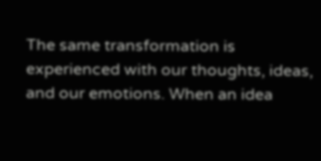The same transformation is experienced with our thoughts, ideas, and our emotions. When an idea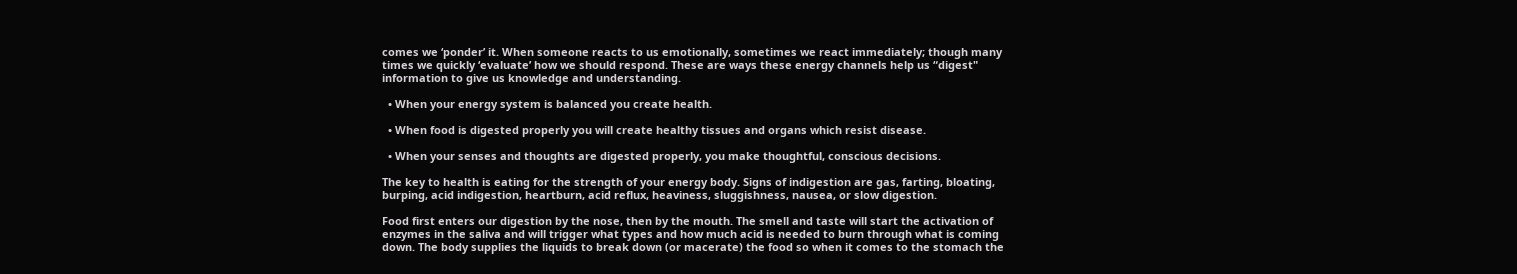comes we ‘ponder’ it. When someone reacts to us emotionally, sometimes we react immediately; though many times we quickly ‘evaluate’ how we should respond. These are ways these energy channels help us “digest" information to give us knowledge and understanding.

  • When your energy system is balanced you create health.

  • When food is digested properly you will create healthy tissues and organs which resist disease.

  • When your senses and thoughts are digested properly, you make thoughtful, conscious decisions.

The key to health is eating for the strength of your energy body. Signs of indigestion are gas, farting, bloating, burping, acid indigestion, heartburn, acid reflux, heaviness, sluggishness, nausea, or slow digestion.

Food first enters our digestion by the nose, then by the mouth. The smell and taste will start the activation of enzymes in the saliva and will trigger what types and how much acid is needed to burn through what is coming down. The body supplies the liquids to break down (or macerate) the food so when it comes to the stomach the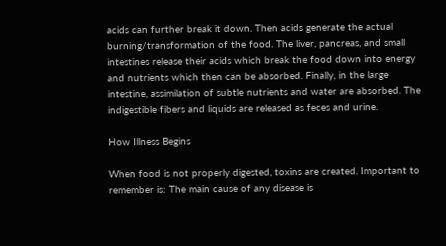acids can further break it down. Then acids generate the actual burning/transformation of the food. The liver, pancreas, and small intestines release their acids which break the food down into energy and nutrients which then can be absorbed. Finally, in the large intestine, assimilation of subtle nutrients and water are absorbed. The indigestible fibers and liquids are released as feces and urine.

How Illness Begins

When food is not properly digested, toxins are created. Important to remember is: The main cause of any disease is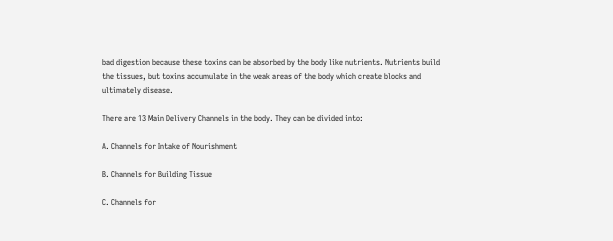bad digestion because these toxins can be absorbed by the body like nutrients. Nutrients build the tissues, but toxins accumulate in the weak areas of the body which create blocks and ultimately disease.

There are 13 Main Delivery Channels in the body. They can be divided into:

A. Channels for Intake of Nourishment

B. Channels for Building Tissue

C. Channels for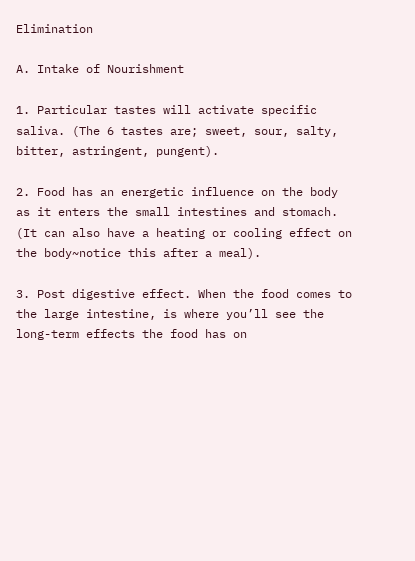Elimination

A. Intake of Nourishment

1. Particular tastes will activate specific saliva. (The 6 tastes are; sweet, sour, salty, bitter, astringent, pungent).

2. Food has an energetic influence on the body as it enters the small intestines and stomach. (It can also have a heating or cooling effect on the body~notice this after a meal).

3. Post digestive effect. When the food comes to the large intestine, is where you’ll see the long-term effects the food has on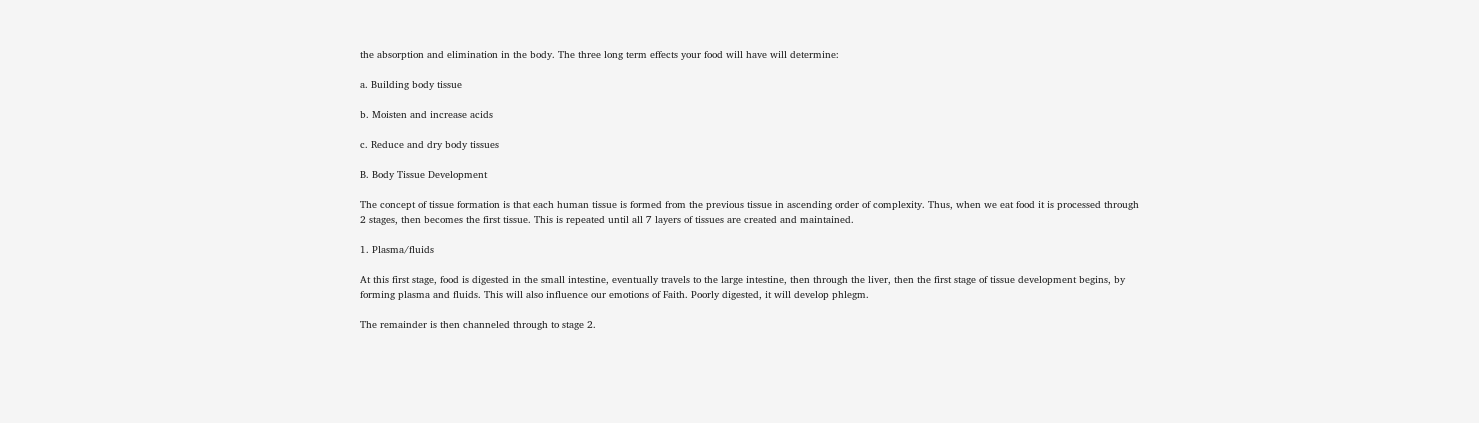the absorption and elimination in the body. The three long term effects your food will have will determine:

a. Building body tissue

b. Moisten and increase acids

c. Reduce and dry body tissues

B. Body Tissue Development

The concept of tissue formation is that each human tissue is formed from the previous tissue in ascending order of complexity. Thus, when we eat food it is processed through 2 stages, then becomes the first tissue. This is repeated until all 7 layers of tissues are created and maintained.

1. Plasma/fluids

At this first stage, food is digested in the small intestine, eventually travels to the large intestine, then through the liver, then the first stage of tissue development begins, by forming plasma and fluids. This will also influence our emotions of Faith. Poorly digested, it will develop phlegm.

The remainder is then channeled through to stage 2.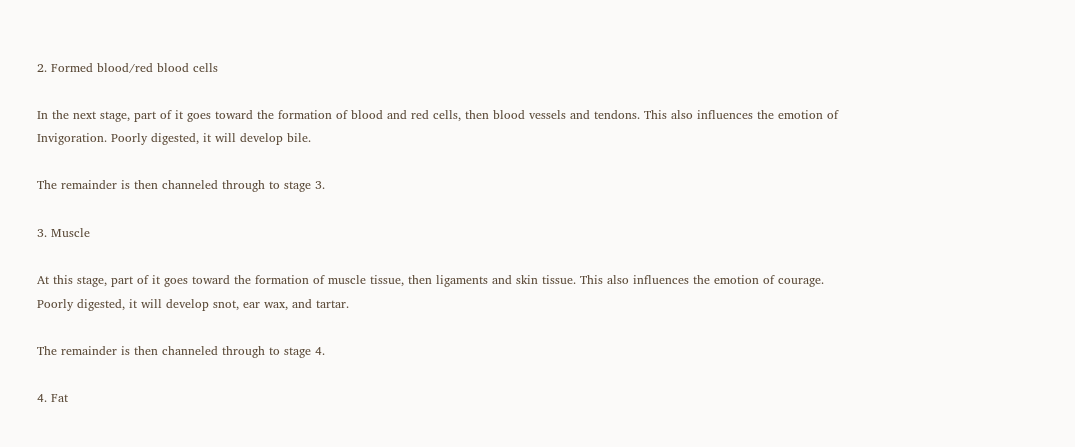2. Formed blood/red blood cells

In the next stage, part of it goes toward the formation of blood and red cells, then blood vessels and tendons. This also influences the emotion of Invigoration. Poorly digested, it will develop bile.

The remainder is then channeled through to stage 3.

3. Muscle

At this stage, part of it goes toward the formation of muscle tissue, then ligaments and skin tissue. This also influences the emotion of courage. Poorly digested, it will develop snot, ear wax, and tartar.

The remainder is then channeled through to stage 4.

4. Fat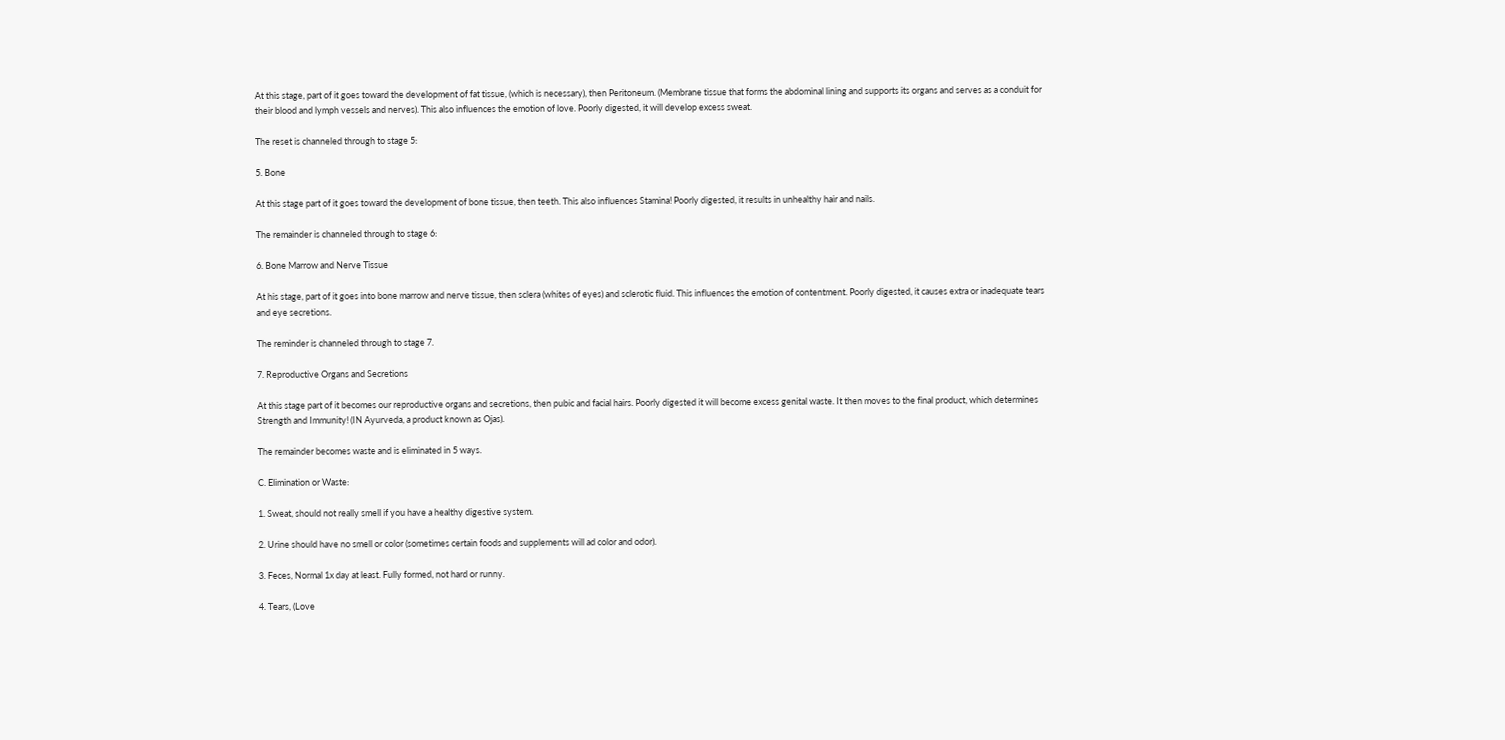At this stage, part of it goes toward the development of fat tissue, (which is necessary), then Peritoneum. (Membrane tissue that forms the abdominal lining and supports its organs and serves as a conduit for their blood and lymph vessels and nerves). This also influences the emotion of love. Poorly digested, it will develop excess sweat.

The reset is channeled through to stage 5:

5. Bone

At this stage part of it goes toward the development of bone tissue, then teeth. This also influences Stamina! Poorly digested, it results in unhealthy hair and nails.

The remainder is channeled through to stage 6:

6. Bone Marrow and Nerve Tissue

At his stage, part of it goes into bone marrow and nerve tissue, then sclera (whites of eyes) and sclerotic fluid. This influences the emotion of contentment. Poorly digested, it causes extra or inadequate tears and eye secretions.

The reminder is channeled through to stage 7.

7. Reproductive Organs and Secretions

At this stage part of it becomes our reproductive organs and secretions, then pubic and facial hairs. Poorly digested it will become excess genital waste. It then moves to the final product, which determines Strength and Immunity! (IN Ayurveda, a product known as Ojas).

The remainder becomes waste and is eliminated in 5 ways.

C. Elimination or Waste:

1. Sweat, should not really smell if you have a healthy digestive system.

2. Urine should have no smell or color (sometimes certain foods and supplements will ad color and odor).

3. Feces, Normal 1x day at least. Fully formed, not hard or runny.

4. Tears, (Love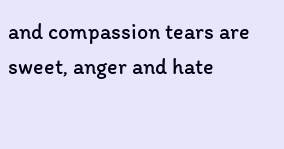and compassion tears are sweet, anger and hate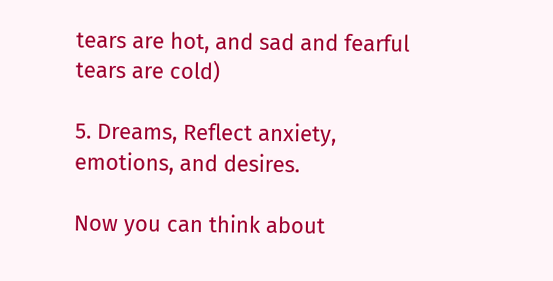tears are hot, and sad and fearful tears are cold)

5. Dreams, Reflect anxiety, emotions, and desires.

Now you can think about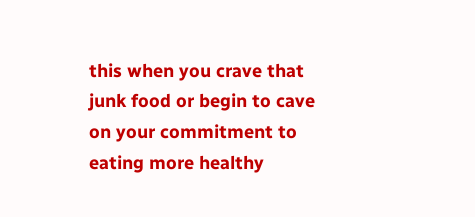this when you crave that junk food or begin to cave on your commitment to eating more healthy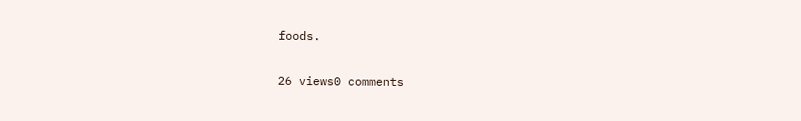foods.

26 views0 comments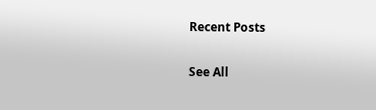Recent Posts

See All